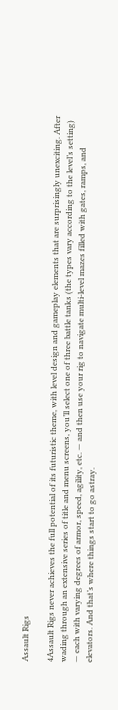Assault Rigs

4Assault Rigs never achieves the full potential of its futuristic theme, with level design and gameplay elements that are surprisingly unexciting. After wading through an extensive series of title and menu screens, you’ll select one of three battle tanks (the types vary according to the level’s setting) — each with varying degrees of armor, speed, agility, etc. — and then use your rig to navigate multi-level mazes filled with gates, ramps, and elevators. And that’s where things start to go astray.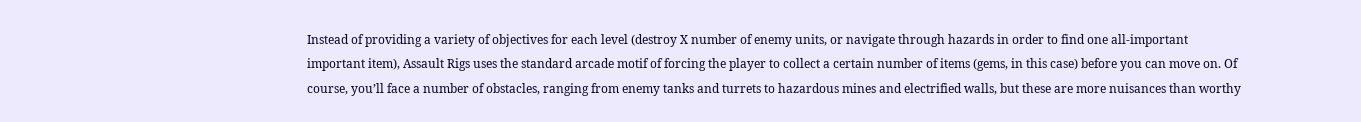Instead of providing a variety of objectives for each level (destroy X number of enemy units, or navigate through hazards in order to find one all-important important item), Assault Rigs uses the standard arcade motif of forcing the player to collect a certain number of items (gems, in this case) before you can move on. Of course, you’ll face a number of obstacles, ranging from enemy tanks and turrets to hazardous mines and electrified walls, but these are more nuisances than worthy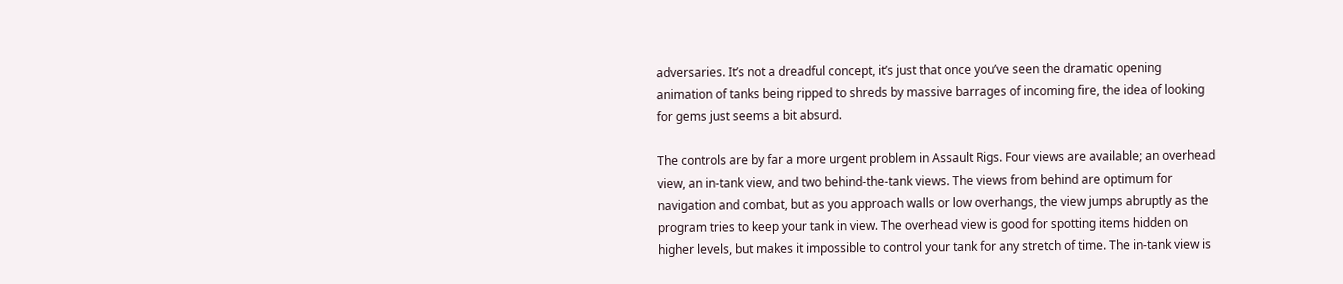adversaries. It’s not a dreadful concept, it’s just that once you’ve seen the dramatic opening animation of tanks being ripped to shreds by massive barrages of incoming fire, the idea of looking for gems just seems a bit absurd.

The controls are by far a more urgent problem in Assault Rigs. Four views are available; an overhead view, an in-tank view, and two behind-the-tank views. The views from behind are optimum for navigation and combat, but as you approach walls or low overhangs, the view jumps abruptly as the program tries to keep your tank in view. The overhead view is good for spotting items hidden on higher levels, but makes it impossible to control your tank for any stretch of time. The in-tank view is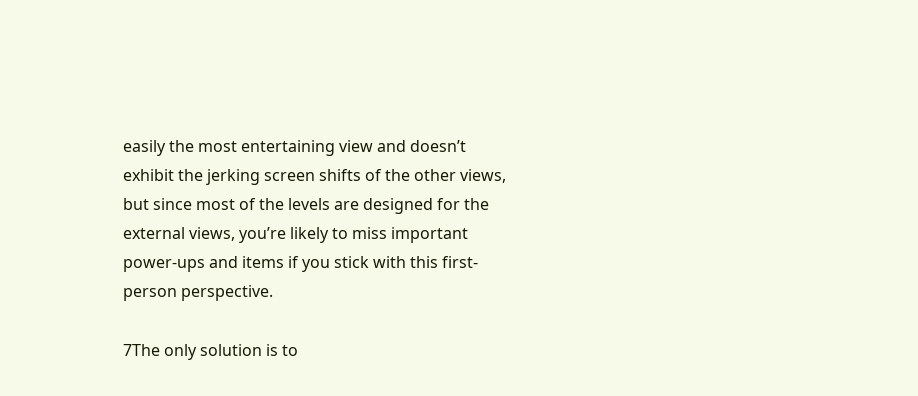easily the most entertaining view and doesn’t exhibit the jerking screen shifts of the other views, but since most of the levels are designed for the external views, you’re likely to miss important power-ups and items if you stick with this first-person perspective.

7The only solution is to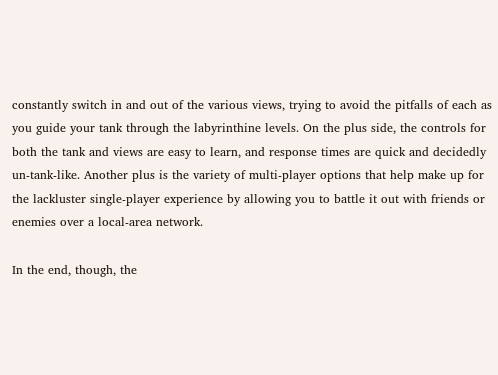constantly switch in and out of the various views, trying to avoid the pitfalls of each as you guide your tank through the labyrinthine levels. On the plus side, the controls for both the tank and views are easy to learn, and response times are quick and decidedly un-tank-like. Another plus is the variety of multi-player options that help make up for the lackluster single-player experience by allowing you to battle it out with friends or enemies over a local-area network.

In the end, though, the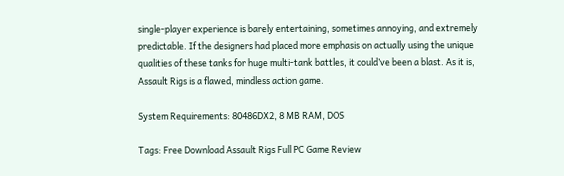single-player experience is barely entertaining, sometimes annoying, and extremely predictable. If the designers had placed more emphasis on actually using the unique qualities of these tanks for huge multi-tank battles, it could’ve been a blast. As it is, Assault Rigs is a flawed, mindless action game.

System Requirements: 80486DX2, 8 MB RAM, DOS

Tags: Free Download Assault Rigs Full PC Game Review